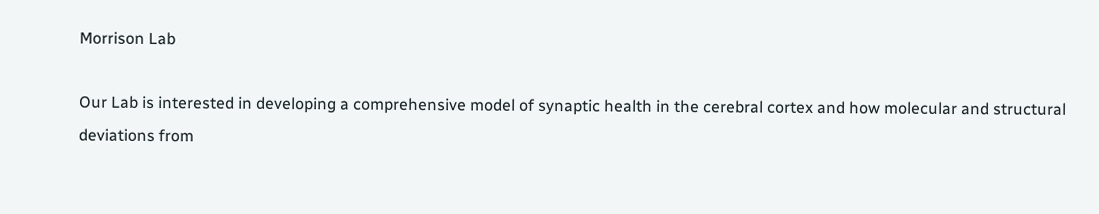Morrison Lab

Our Lab is interested in developing a comprehensive model of synaptic health in the cerebral cortex and how molecular and structural deviations from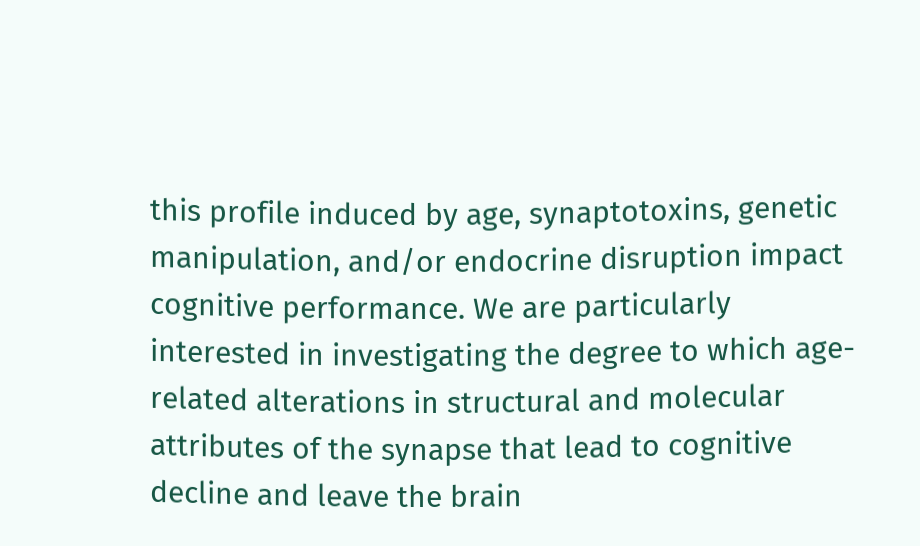this profile induced by age, synaptotoxins, genetic manipulation, and/or endocrine disruption impact cognitive performance. We are particularly interested in investigating the degree to which age-related alterations in structural and molecular attributes of the synapse that lead to cognitive decline and leave the brain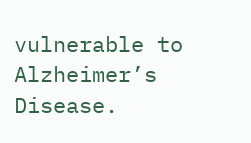vulnerable to Alzheimer’s Disease.